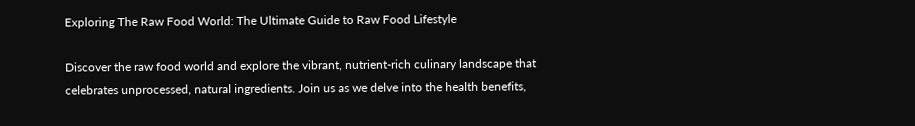Exploring The Raw Food World: The Ultimate Guide to Raw Food Lifestyle

Discover the raw food world and explore the vibrant, nutrient-rich culinary landscape that celebrates unprocessed, natural ingredients. Join us as we delve into the health benefits,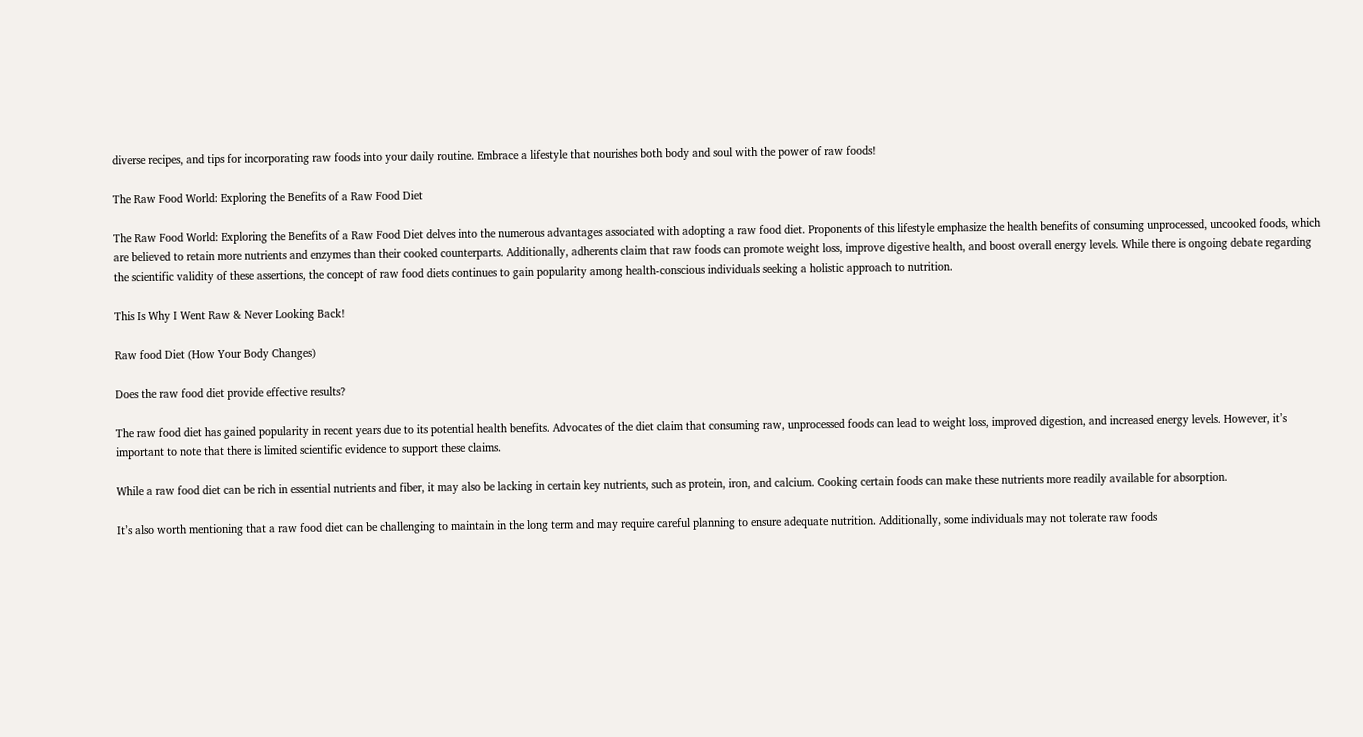diverse recipes, and tips for incorporating raw foods into your daily routine. Embrace a lifestyle that nourishes both body and soul with the power of raw foods!

The Raw Food World: Exploring the Benefits of a Raw Food Diet

The Raw Food World: Exploring the Benefits of a Raw Food Diet delves into the numerous advantages associated with adopting a raw food diet. Proponents of this lifestyle emphasize the health benefits of consuming unprocessed, uncooked foods, which are believed to retain more nutrients and enzymes than their cooked counterparts. Additionally, adherents claim that raw foods can promote weight loss, improve digestive health, and boost overall energy levels. While there is ongoing debate regarding the scientific validity of these assertions, the concept of raw food diets continues to gain popularity among health-conscious individuals seeking a holistic approach to nutrition.

This Is Why I Went Raw & Never Looking Back!

Raw food Diet (How Your Body Changes)

Does the raw food diet provide effective results?

The raw food diet has gained popularity in recent years due to its potential health benefits. Advocates of the diet claim that consuming raw, unprocessed foods can lead to weight loss, improved digestion, and increased energy levels. However, it’s important to note that there is limited scientific evidence to support these claims.

While a raw food diet can be rich in essential nutrients and fiber, it may also be lacking in certain key nutrients, such as protein, iron, and calcium. Cooking certain foods can make these nutrients more readily available for absorption.

It’s also worth mentioning that a raw food diet can be challenging to maintain in the long term and may require careful planning to ensure adequate nutrition. Additionally, some individuals may not tolerate raw foods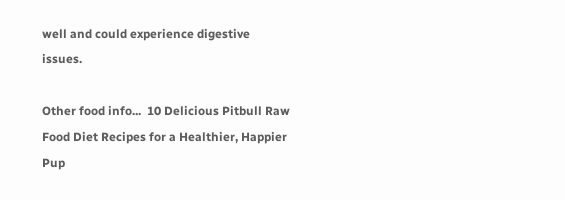well and could experience digestive issues.

Other food info...  10 Delicious Pitbull Raw Food Diet Recipes for a Healthier, Happier Pup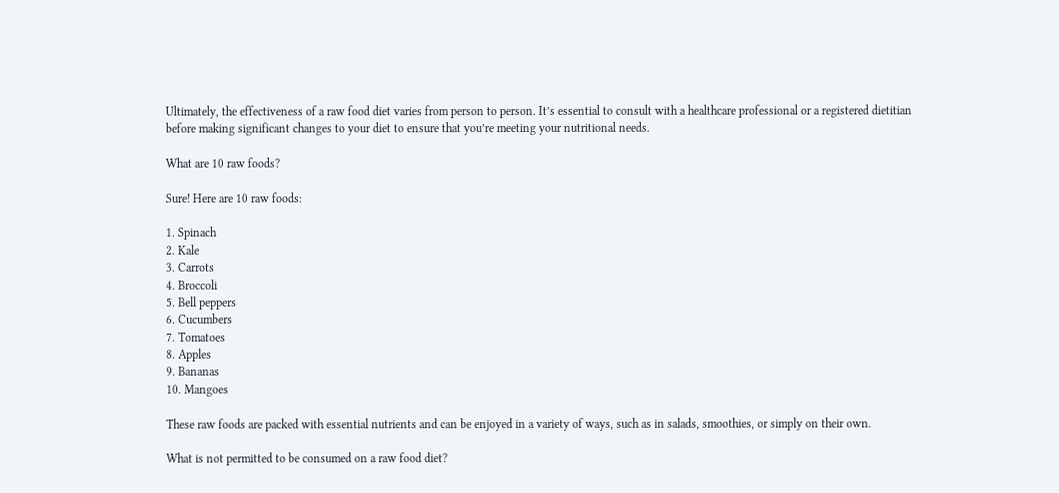Ultimately, the effectiveness of a raw food diet varies from person to person. It’s essential to consult with a healthcare professional or a registered dietitian before making significant changes to your diet to ensure that you’re meeting your nutritional needs.

What are 10 raw foods?

Sure! Here are 10 raw foods:

1. Spinach
2. Kale
3. Carrots
4. Broccoli
5. Bell peppers
6. Cucumbers
7. Tomatoes
8. Apples
9. Bananas
10. Mangoes

These raw foods are packed with essential nutrients and can be enjoyed in a variety of ways, such as in salads, smoothies, or simply on their own.

What is not permitted to be consumed on a raw food diet?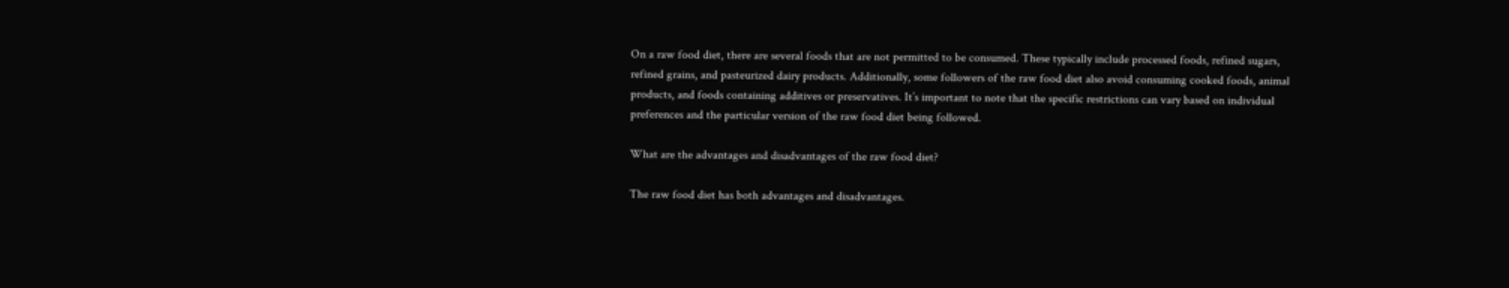On a raw food diet, there are several foods that are not permitted to be consumed. These typically include processed foods, refined sugars, refined grains, and pasteurized dairy products. Additionally, some followers of the raw food diet also avoid consuming cooked foods, animal products, and foods containing additives or preservatives. It’s important to note that the specific restrictions can vary based on individual preferences and the particular version of the raw food diet being followed.

What are the advantages and disadvantages of the raw food diet?

The raw food diet has both advantages and disadvantages.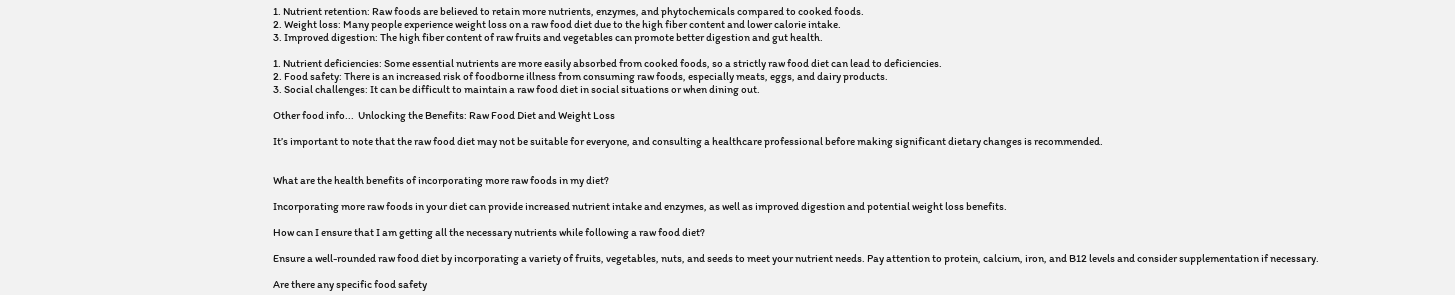1. Nutrient retention: Raw foods are believed to retain more nutrients, enzymes, and phytochemicals compared to cooked foods.
2. Weight loss: Many people experience weight loss on a raw food diet due to the high fiber content and lower calorie intake.
3. Improved digestion: The high fiber content of raw fruits and vegetables can promote better digestion and gut health.

1. Nutrient deficiencies: Some essential nutrients are more easily absorbed from cooked foods, so a strictly raw food diet can lead to deficiencies.
2. Food safety: There is an increased risk of foodborne illness from consuming raw foods, especially meats, eggs, and dairy products.
3. Social challenges: It can be difficult to maintain a raw food diet in social situations or when dining out.

Other food info...  Unlocking the Benefits: Raw Food Diet and Weight Loss

It’s important to note that the raw food diet may not be suitable for everyone, and consulting a healthcare professional before making significant dietary changes is recommended.


What are the health benefits of incorporating more raw foods in my diet?

Incorporating more raw foods in your diet can provide increased nutrient intake and enzymes, as well as improved digestion and potential weight loss benefits.

How can I ensure that I am getting all the necessary nutrients while following a raw food diet?

Ensure a well-rounded raw food diet by incorporating a variety of fruits, vegetables, nuts, and seeds to meet your nutrient needs. Pay attention to protein, calcium, iron, and B12 levels and consider supplementation if necessary.

Are there any specific food safety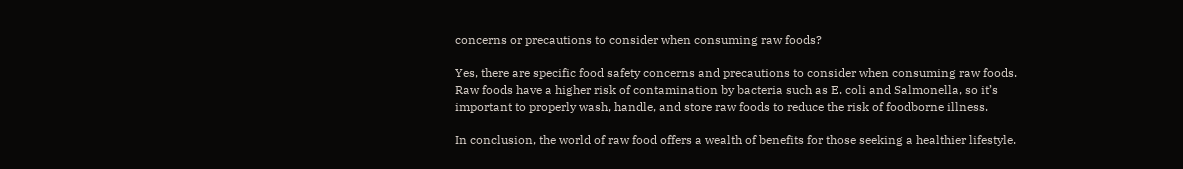concerns or precautions to consider when consuming raw foods?

Yes, there are specific food safety concerns and precautions to consider when consuming raw foods. Raw foods have a higher risk of contamination by bacteria such as E. coli and Salmonella, so it’s important to properly wash, handle, and store raw foods to reduce the risk of foodborne illness.

In conclusion, the world of raw food offers a wealth of benefits for those seeking a healthier lifestyle.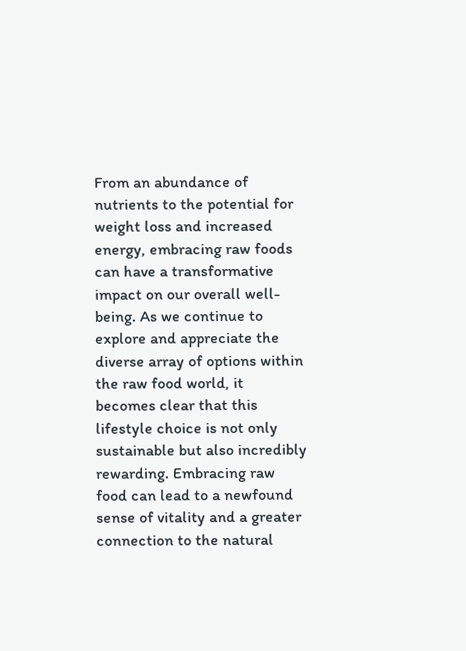From an abundance of nutrients to the potential for weight loss and increased energy, embracing raw foods can have a transformative impact on our overall well-being. As we continue to explore and appreciate the diverse array of options within the raw food world, it becomes clear that this lifestyle choice is not only sustainable but also incredibly rewarding. Embracing raw food can lead to a newfound sense of vitality and a greater connection to the natural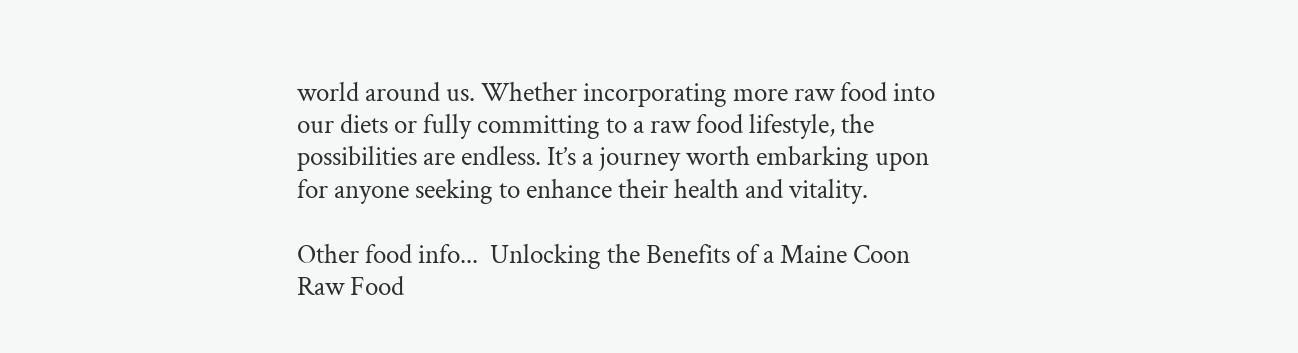world around us. Whether incorporating more raw food into our diets or fully committing to a raw food lifestyle, the possibilities are endless. It’s a journey worth embarking upon for anyone seeking to enhance their health and vitality.

Other food info...  Unlocking the Benefits of a Maine Coon Raw Food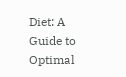Diet: A Guide to Optimal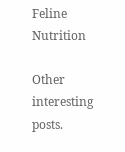Feline Nutrition

Other interesting posts.